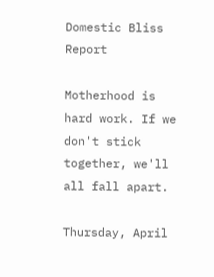Domestic Bliss Report

Motherhood is hard work. If we don't stick together, we'll all fall apart.

Thursday, April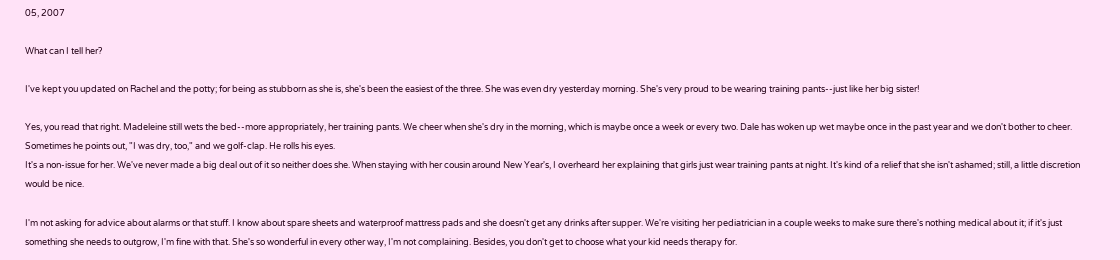05, 2007

What can I tell her?

I've kept you updated on Rachel and the potty; for being as stubborn as she is, she's been the easiest of the three. She was even dry yesterday morning. She's very proud to be wearing training pants--just like her big sister!

Yes, you read that right. Madeleine still wets the bed--more appropriately, her training pants. We cheer when she's dry in the morning, which is maybe once a week or every two. Dale has woken up wet maybe once in the past year and we don't bother to cheer. Sometimes he points out, "I was dry, too," and we golf-clap. He rolls his eyes.
It's a non-issue for her. We've never made a big deal out of it so neither does she. When staying with her cousin around New Year's, I overheard her explaining that girls just wear training pants at night. It's kind of a relief that she isn't ashamed; still, a little discretion would be nice.

I'm not asking for advice about alarms or that stuff. I know about spare sheets and waterproof mattress pads and she doesn't get any drinks after supper. We're visiting her pediatrician in a couple weeks to make sure there's nothing medical about it; if it's just something she needs to outgrow, I'm fine with that. She's so wonderful in every other way, I'm not complaining. Besides, you don't get to choose what your kid needs therapy for.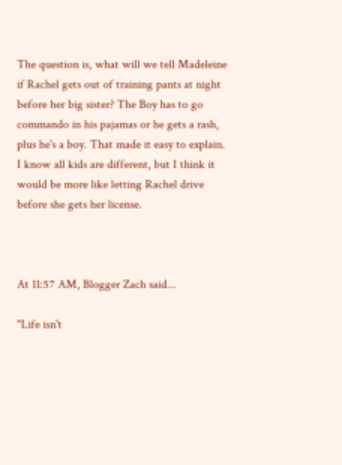The question is, what will we tell Madeleine if Rachel gets out of training pants at night before her big sister? The Boy has to go commando in his pajamas or he gets a rash, plus he's a boy. That made it easy to explain. I know all kids are different, but I think it would be more like letting Rachel drive before she gets her license.



At 11:57 AM, Blogger Zach said...

"Life isn't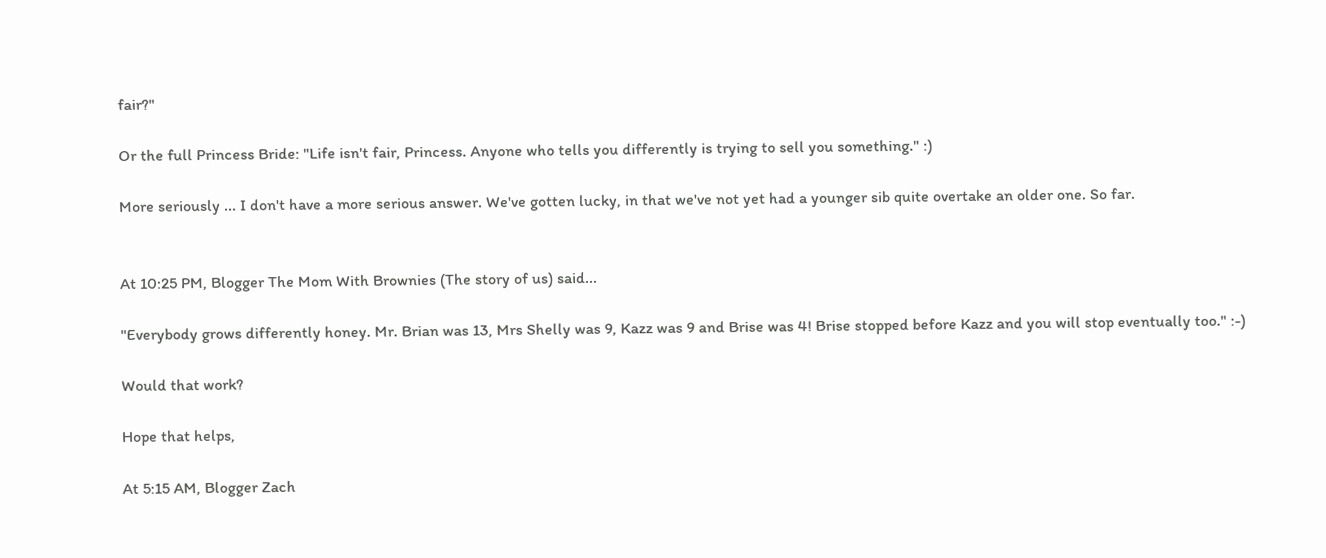fair?"

Or the full Princess Bride: "Life isn't fair, Princess. Anyone who tells you differently is trying to sell you something." :)

More seriously ... I don't have a more serious answer. We've gotten lucky, in that we've not yet had a younger sib quite overtake an older one. So far.


At 10:25 PM, Blogger The Mom With Brownies (The story of us) said...

"Everybody grows differently honey. Mr. Brian was 13, Mrs Shelly was 9, Kazz was 9 and Brise was 4! Brise stopped before Kazz and you will stop eventually too." :-)

Would that work?

Hope that helps,

At 5:15 AM, Blogger Zach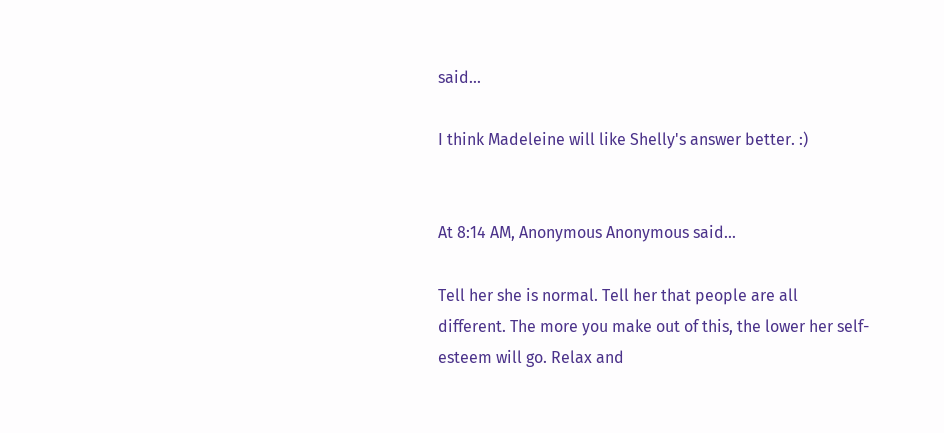said...

I think Madeleine will like Shelly's answer better. :)


At 8:14 AM, Anonymous Anonymous said...

Tell her she is normal. Tell her that people are all different. The more you make out of this, the lower her self-esteem will go. Relax and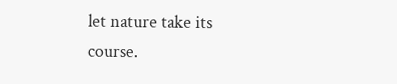let nature take its course.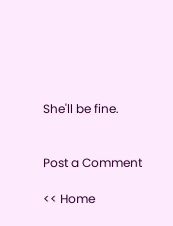She'll be fine.


Post a Comment

<< Home